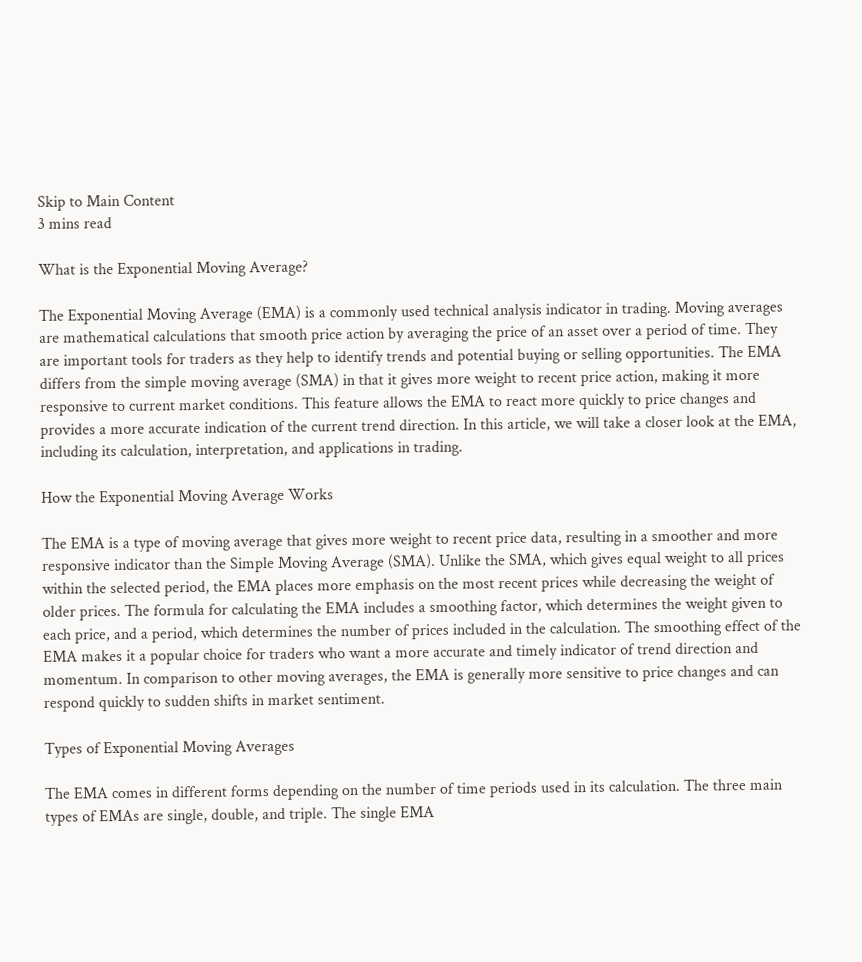Skip to Main Content
3 mins read

What is the Exponential Moving Average?

The Exponential Moving Average (EMA) is a commonly used technical analysis indicator in trading. Moving averages are mathematical calculations that smooth price action by averaging the price of an asset over a period of time. They are important tools for traders as they help to identify trends and potential buying or selling opportunities. The EMA differs from the simple moving average (SMA) in that it gives more weight to recent price action, making it more responsive to current market conditions. This feature allows the EMA to react more quickly to price changes and provides a more accurate indication of the current trend direction. In this article, we will take a closer look at the EMA, including its calculation, interpretation, and applications in trading.

How the Exponential Moving Average Works

The EMA is a type of moving average that gives more weight to recent price data, resulting in a smoother and more responsive indicator than the Simple Moving Average (SMA). Unlike the SMA, which gives equal weight to all prices within the selected period, the EMA places more emphasis on the most recent prices while decreasing the weight of older prices. The formula for calculating the EMA includes a smoothing factor, which determines the weight given to each price, and a period, which determines the number of prices included in the calculation. The smoothing effect of the EMA makes it a popular choice for traders who want a more accurate and timely indicator of trend direction and momentum. In comparison to other moving averages, the EMA is generally more sensitive to price changes and can respond quickly to sudden shifts in market sentiment.

Types of Exponential Moving Averages

The EMA comes in different forms depending on the number of time periods used in its calculation. The three main types of EMAs are single, double, and triple. The single EMA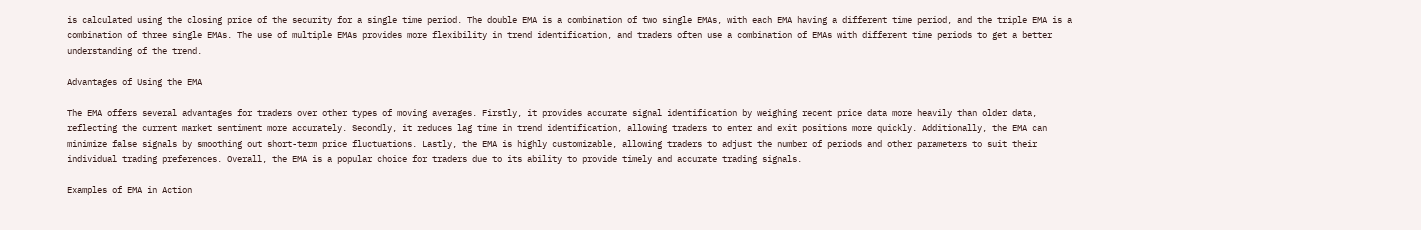is calculated using the closing price of the security for a single time period. The double EMA is a combination of two single EMAs, with each EMA having a different time period, and the triple EMA is a combination of three single EMAs. The use of multiple EMAs provides more flexibility in trend identification, and traders often use a combination of EMAs with different time periods to get a better understanding of the trend.

Advantages of Using the EMA

The EMA offers several advantages for traders over other types of moving averages. Firstly, it provides accurate signal identification by weighing recent price data more heavily than older data, reflecting the current market sentiment more accurately. Secondly, it reduces lag time in trend identification, allowing traders to enter and exit positions more quickly. Additionally, the EMA can minimize false signals by smoothing out short-term price fluctuations. Lastly, the EMA is highly customizable, allowing traders to adjust the number of periods and other parameters to suit their individual trading preferences. Overall, the EMA is a popular choice for traders due to its ability to provide timely and accurate trading signals.

Examples of EMA in Action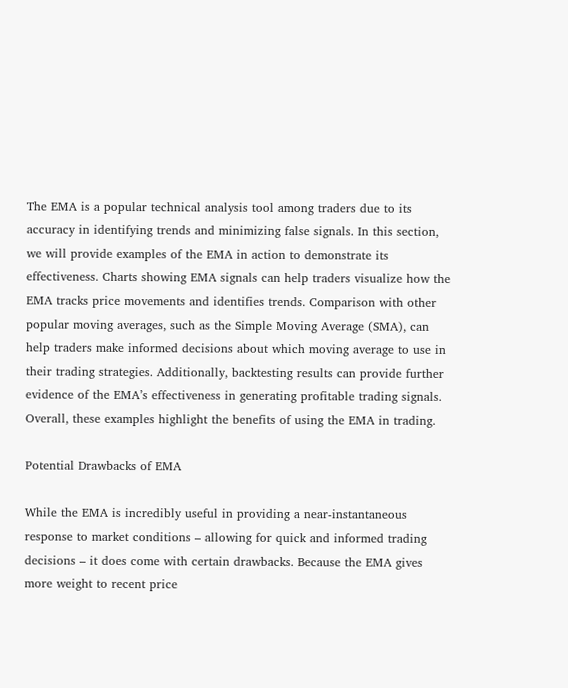The EMA is a popular technical analysis tool among traders due to its accuracy in identifying trends and minimizing false signals. In this section, we will provide examples of the EMA in action to demonstrate its effectiveness. Charts showing EMA signals can help traders visualize how the EMA tracks price movements and identifies trends. Comparison with other popular moving averages, such as the Simple Moving Average (SMA), can help traders make informed decisions about which moving average to use in their trading strategies. Additionally, backtesting results can provide further evidence of the EMA’s effectiveness in generating profitable trading signals. Overall, these examples highlight the benefits of using the EMA in trading.

Potential Drawbacks of EMA

While the EMA is incredibly useful in providing a near-instantaneous response to market conditions – allowing for quick and informed trading decisions – it does come with certain drawbacks. Because the EMA gives more weight to recent price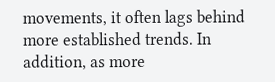movements, it often lags behind more established trends. In addition, as more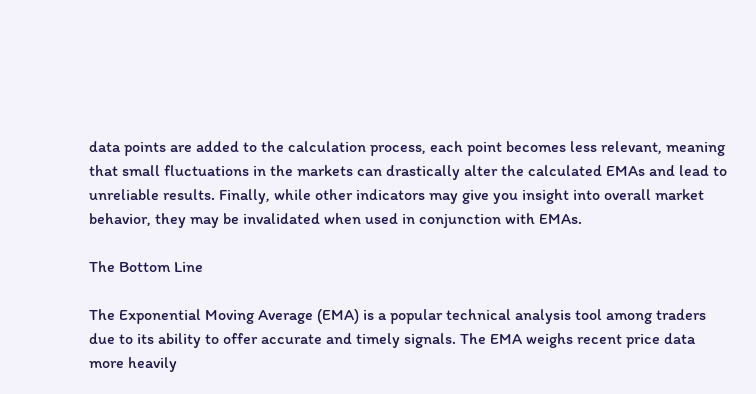data points are added to the calculation process, each point becomes less relevant, meaning that small fluctuations in the markets can drastically alter the calculated EMAs and lead to unreliable results. Finally, while other indicators may give you insight into overall market behavior, they may be invalidated when used in conjunction with EMAs.

The Bottom Line

The Exponential Moving Average (EMA) is a popular technical analysis tool among traders due to its ability to offer accurate and timely signals. The EMA weighs recent price data more heavily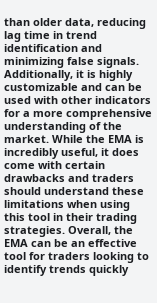than older data, reducing lag time in trend identification and minimizing false signals. Additionally, it is highly customizable and can be used with other indicators for a more comprehensive understanding of the market. While the EMA is incredibly useful, it does come with certain drawbacks and traders should understand these limitations when using this tool in their trading strategies. Overall, the EMA can be an effective tool for traders looking to identify trends quickly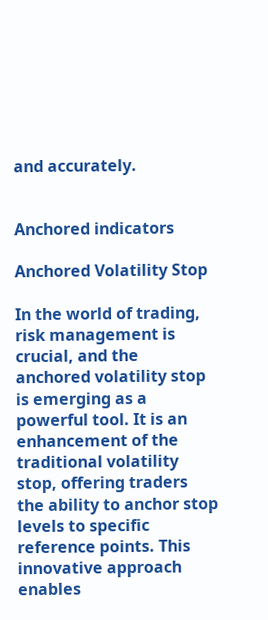and accurately.


Anchored indicators

Anchored Volatility Stop

In the world of trading, risk management is crucial, and the anchored volatility stop is emerging as a powerful tool. It is an enhancement of the traditional volatility stop, offering traders the ability to anchor stop levels to specific reference points. This innovative approach enables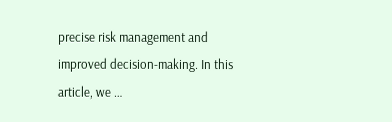precise risk management and improved decision-making. In this article, we …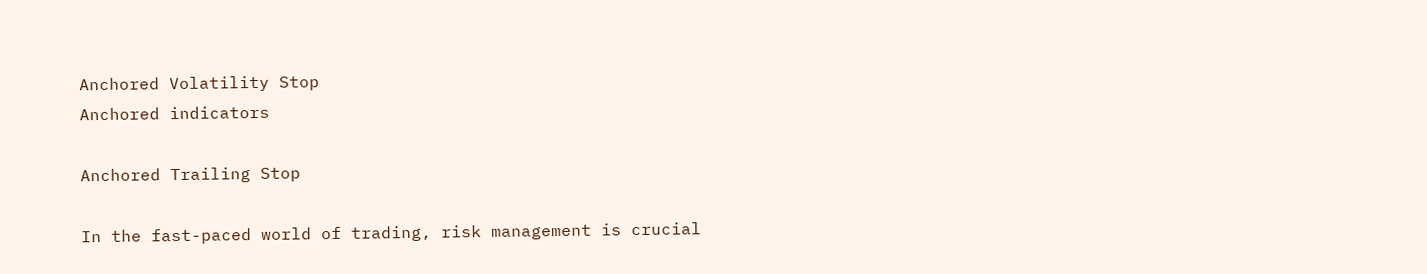Anchored Volatility Stop
Anchored indicators

Anchored Trailing Stop

In the fast-paced world of trading, risk management is crucial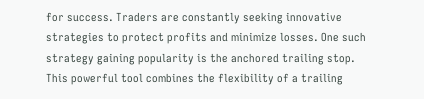for success. Traders are constantly seeking innovative strategies to protect profits and minimize losses. One such strategy gaining popularity is the anchored trailing stop. This powerful tool combines the flexibility of a trailing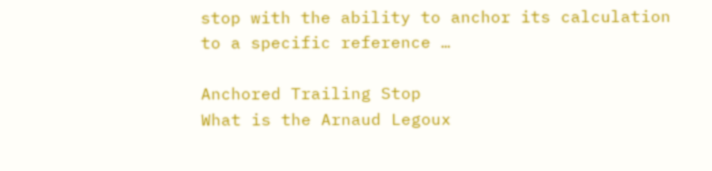stop with the ability to anchor its calculation to a specific reference …

Anchored Trailing Stop
What is the Arnaud Legoux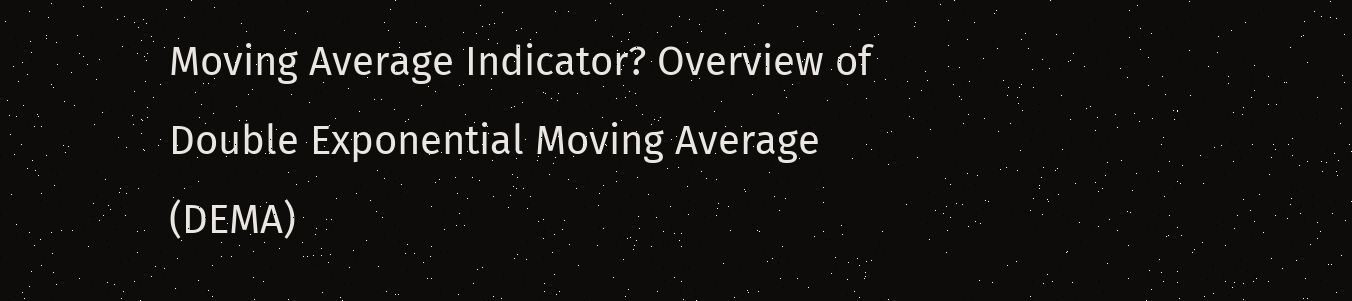Moving Average Indicator? Overview of Double Exponential Moving Average (DEMA)